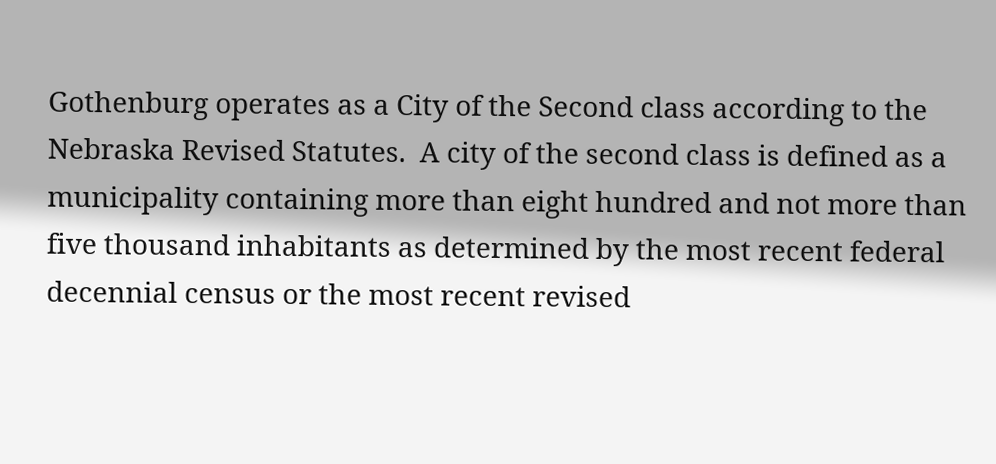Gothenburg operates as a City of the Second class according to the Nebraska Revised Statutes.  A city of the second class is defined as a municipality containing more than eight hundred and not more than five thousand inhabitants as determined by the most recent federal decennial census or the most recent revised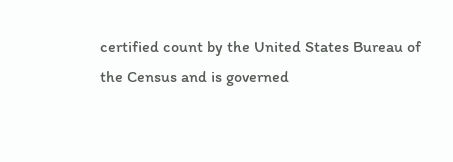certified count by the United States Bureau of the Census and is governed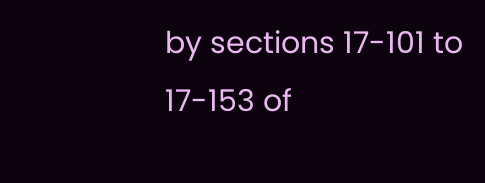by sections 17-101 to 17-153 of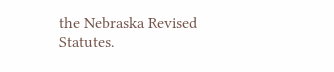the Nebraska Revised Statutes.